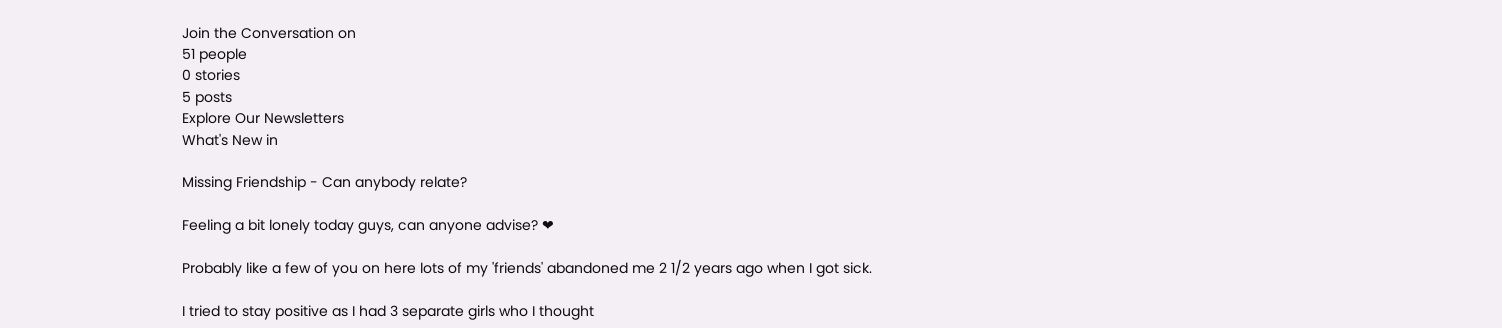Join the Conversation on
51 people
0 stories
5 posts
Explore Our Newsletters
What's New in

Missing Friendship - Can anybody relate?

Feeling a bit lonely today guys, can anyone advise? ❤

Probably like a few of you on here lots of my 'friends' abandoned me 2 1/2 years ago when I got sick.

I tried to stay positive as I had 3 separate girls who I thought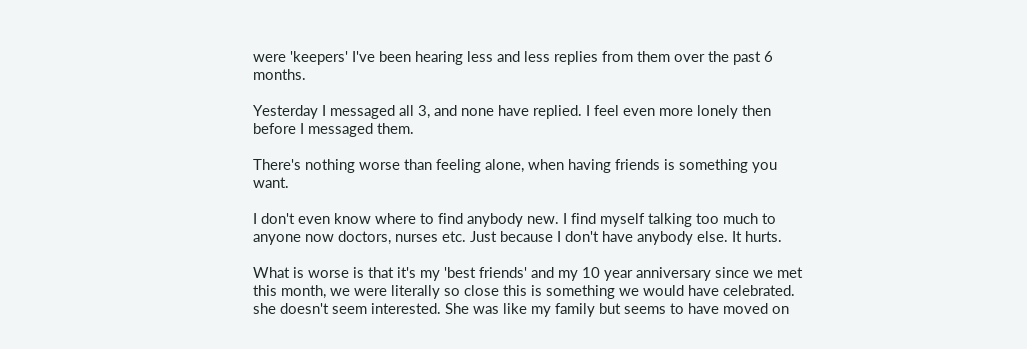were 'keepers' I've been hearing less and less replies from them over the past 6 months.

Yesterday I messaged all 3, and none have replied. I feel even more lonely then before I messaged them.

There's nothing worse than feeling alone, when having friends is something you want.

I don't even know where to find anybody new. I find myself talking too much to anyone now doctors, nurses etc. Just because I don't have anybody else. It hurts.

What is worse is that it's my 'best friends' and my 10 year anniversary since we met this month, we were literally so close this is something we would have celebrated. she doesn't seem interested. She was like my family but seems to have moved on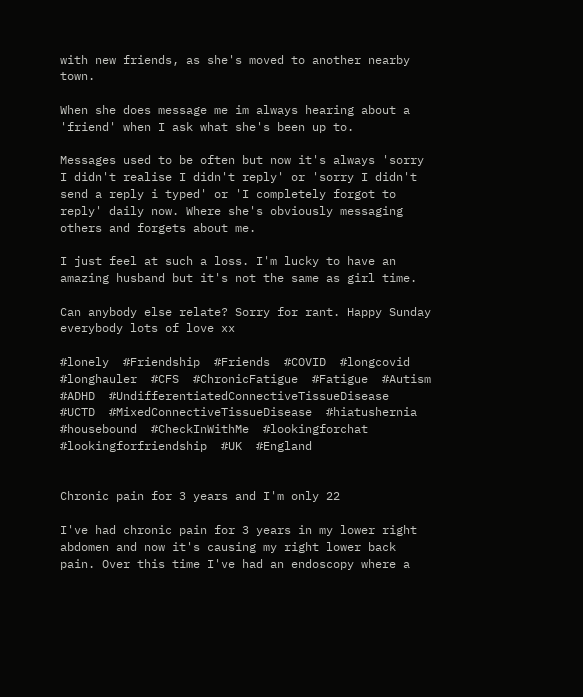with new friends, as she's moved to another nearby town.

When she does message me im always hearing about a 'friend' when I ask what she's been up to.

Messages used to be often but now it's always 'sorry I didn't realise I didn't reply' or 'sorry I didn't send a reply i typed' or 'I completely forgot to reply' daily now. Where she's obviously messaging others and forgets about me.

I just feel at such a loss. I'm lucky to have an amazing husband but it's not the same as girl time.

Can anybody else relate? Sorry for rant. Happy Sunday everybody lots of love xx

#lonely  #Friendship  #Friends  #COVID  #longcovid  #longhauler  #CFS  #ChronicFatigue  #Fatigue  #Autism  #ADHD  #UndifferentiatedConnectiveTissueDisease  #UCTD  #MixedConnectiveTissueDisease  #hiatushernia  #housebound  #CheckInWithMe  #lookingforchat  #lookingforfriendship  #UK  #England


Chronic pain for 3 years and I'm only 22

I've had chronic pain for 3 years in my lower right abdomen and now it's causing my right lower back pain. Over this time I've had an endoscopy where a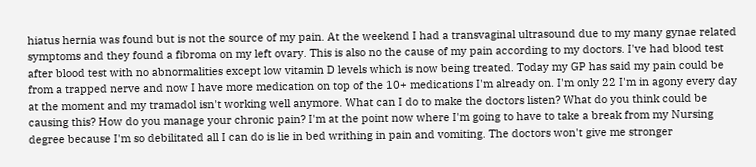hiatus hernia was found but is not the source of my pain. At the weekend I had a transvaginal ultrasound due to my many gynae related symptoms and they found a fibroma on my left ovary. This is also no the cause of my pain according to my doctors. I've had blood test after blood test with no abnormalities except low vitamin D levels which is now being treated. Today my GP has said my pain could be from a trapped nerve and now I have more medication on top of the 10+ medications I'm already on. I'm only 22 I'm in agony every day at the moment and my tramadol isn't working well anymore. What can I do to make the doctors listen? What do you think could be causing this? How do you manage your chronic pain? I'm at the point now where I'm going to have to take a break from my Nursing degree because I'm so debilitated all I can do is lie in bed writhing in pain and vomiting. The doctors won't give me stronger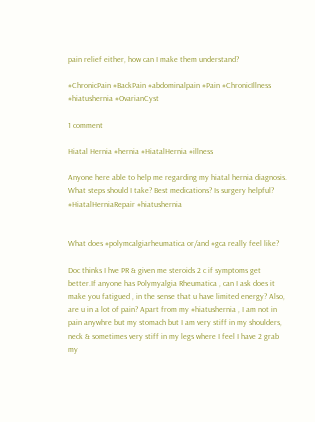pain relief either, how can I make them understand?

#ChronicPain #BackPain #abdominalpain #Pain #ChronicIllness #hiatushernia #OvarianCyst

1 comment

Hiatal Hernia #hernia #HiatalHernia #illness

Anyone here able to help me regarding my hiatal hernia diagnosis. What steps should I take? Best medications? Is surgery helpful? #HiatalHerniaRepair #hiatushernia


What does #polymcalgiarheumatica or/and #gca really feel like?

Doc thinks I hve PR & given me steroids 2 c if symptoms get better.If anyone has Polymyalgia Rheumatica , can I ask does it make you fatigued , in the sense that u have limited energy? Also, are u in a lot of pain? Apart from my #hiatushernia , I am not in pain anywhre but my stomach but I am very stiff in my shoulders, neck & sometimes very stiff in my legs where I feel I have 2 grab my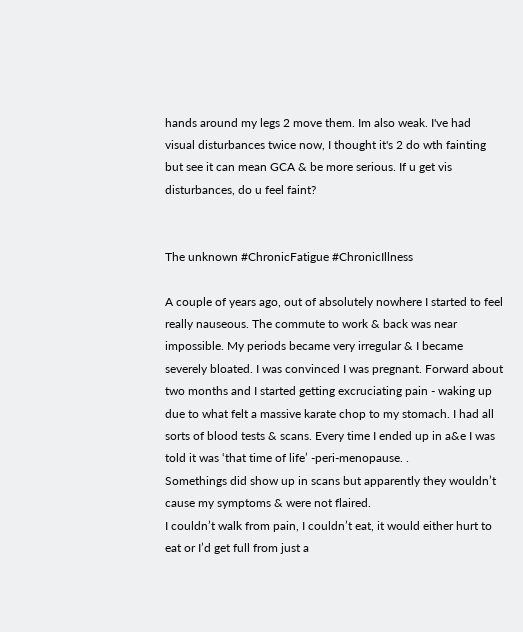hands around my legs 2 move them. Im also weak. I've had visual disturbances twice now, I thought it's 2 do wth fainting but see it can mean GCA & be more serious. If u get vis disturbances, do u feel faint?


The unknown #ChronicFatigue #ChronicIllness

A couple of years ago, out of absolutely nowhere I started to feel really nauseous. The commute to work & back was near impossible. My periods became very irregular & I became severely bloated. I was convinced I was pregnant. Forward about two months and I started getting excruciating pain - waking up due to what felt a massive karate chop to my stomach. I had all sorts of blood tests & scans. Every time I ended up in a&e I was told it was ‘that time of life’ -peri-menopause. .
Somethings did show up in scans but apparently they wouldn’t cause my symptoms & were not flaired.
I couldn’t walk from pain, I couldn’t eat, it would either hurt to eat or I’d get full from just a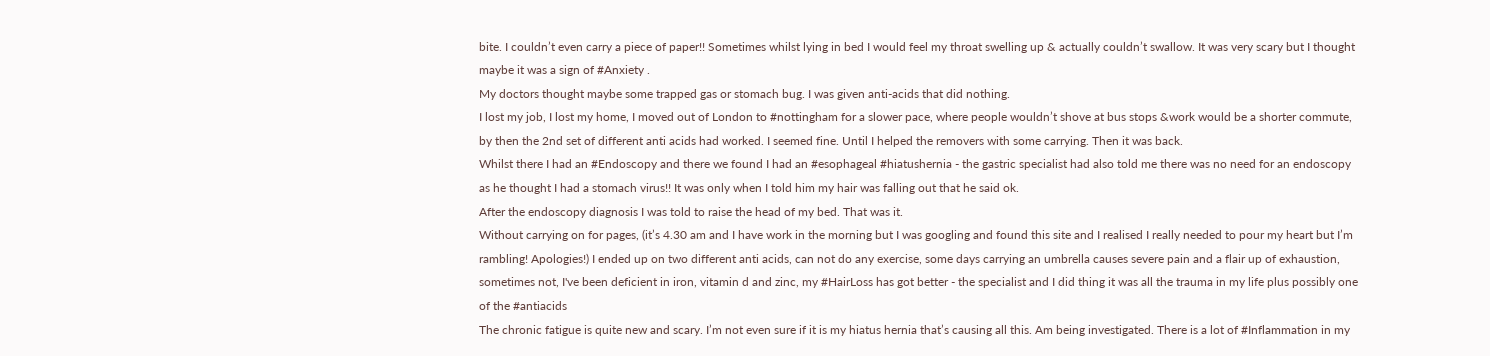bite. I couldn’t even carry a piece of paper!! Sometimes whilst lying in bed I would feel my throat swelling up & actually couldn’t swallow. It was very scary but I thought maybe it was a sign of #Anxiety .
My doctors thought maybe some trapped gas or stomach bug. I was given anti-acids that did nothing.
I lost my job, I lost my home, I moved out of London to #nottingham for a slower pace, where people wouldn’t shove at bus stops &work would be a shorter commute, by then the 2nd set of different anti acids had worked. I seemed fine. Until I helped the removers with some carrying. Then it was back.
Whilst there I had an #Endoscopy and there we found I had an #esophageal #hiatushernia - the gastric specialist had also told me there was no need for an endoscopy as he thought I had a stomach virus!! It was only when I told him my hair was falling out that he said ok.
After the endoscopy diagnosis I was told to raise the head of my bed. That was it.
Without carrying on for pages, (it’s 4.30 am and I have work in the morning but I was googling and found this site and I realised I really needed to pour my heart but I’m rambling! Apologies!) I ended up on two different anti acids, can not do any exercise, some days carrying an umbrella causes severe pain and a flair up of exhaustion, sometimes not, I've been deficient in iron, vitamin d and zinc, my #HairLoss has got better - the specialist and I did thing it was all the trauma in my life plus possibly one of the #antiacids
The chronic fatigue is quite new and scary. I’m not even sure if it is my hiatus hernia that’s causing all this. Am being investigated. There is a lot of #Inflammation in my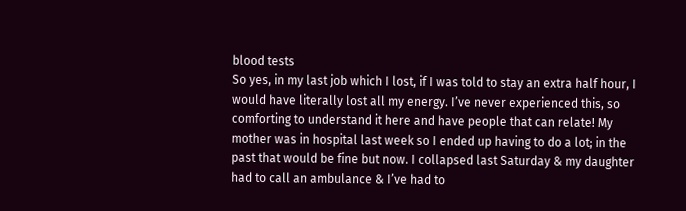blood tests
So yes, in my last job which I lost, if I was told to stay an extra half hour, I would have literally lost all my energy. I’ve never experienced this, so comforting to understand it here and have people that can relate! My mother was in hospital last week so I ended up having to do a lot; in the past that would be fine but now. I collapsed last Saturday & my daughter had to call an ambulance & I’ve had to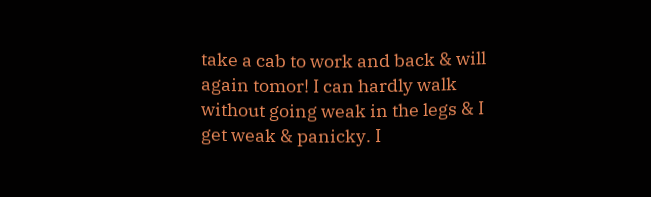take a cab to work and back & will again tomor! I can hardly walk without going weak in the legs & I get weak & panicky. I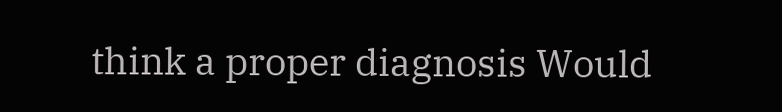think a proper diagnosis Would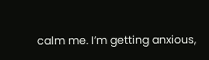calm me. I’m getting anxious,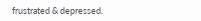frustrated & depressed.